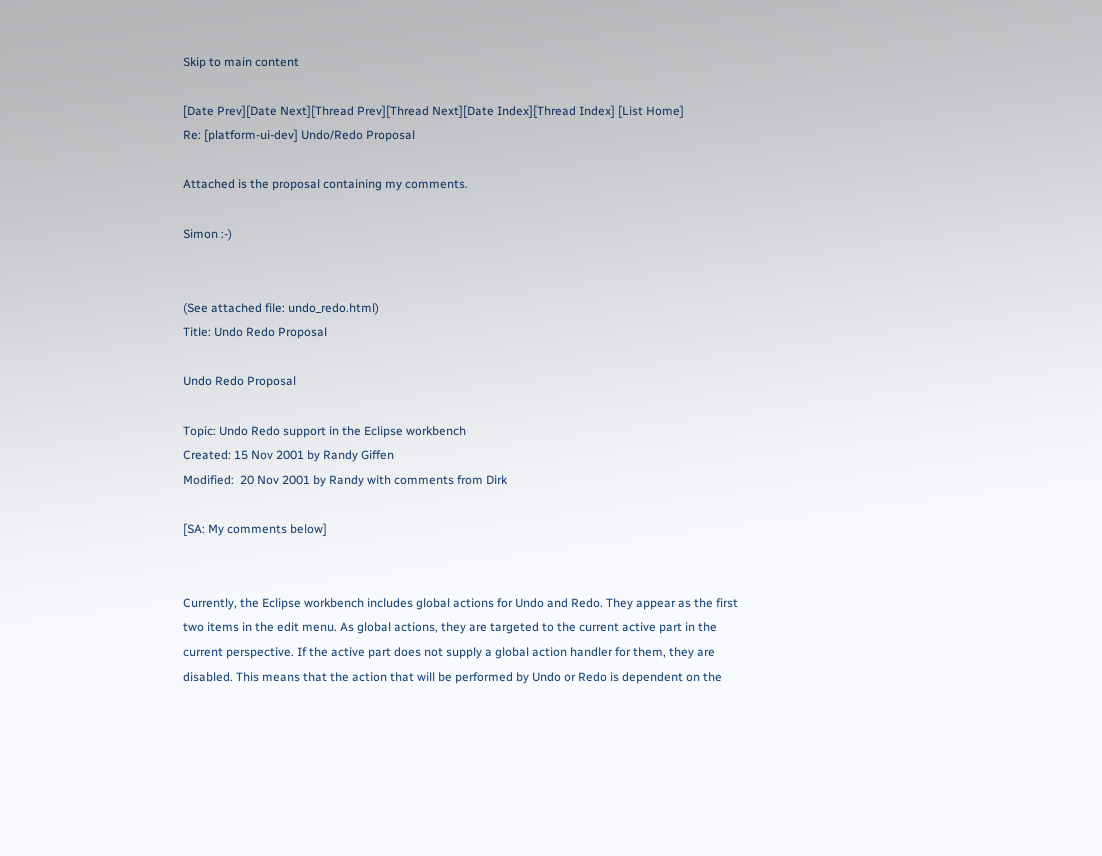Skip to main content

[Date Prev][Date Next][Thread Prev][Thread Next][Date Index][Thread Index] [List Home]
Re: [platform-ui-dev] Undo/Redo Proposal

Attached is the proposal containing my comments.

Simon :-)


(See attached file: undo_redo.html)
Title: Undo Redo Proposal

Undo Redo Proposal

Topic: Undo Redo support in the Eclipse workbench
Created: 15 Nov 2001 by Randy Giffen
Modified:  20 Nov 2001 by Randy with comments from Dirk

[SA: My comments below]


Currently, the Eclipse workbench includes global actions for Undo and Redo. They appear as the first two items in the edit menu. As global actions, they are targeted to the current active part in the current perspective. If the active part does not supply a global action handler for them, they are disabled. This means that the action that will be performed by Undo or Redo is dependent on the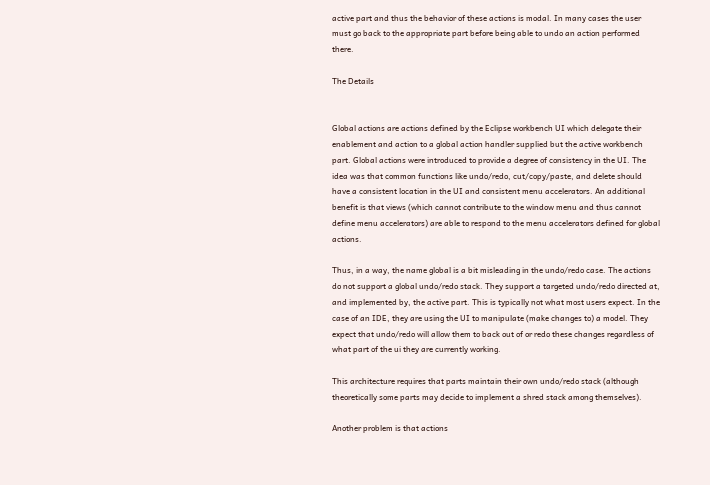active part and thus the behavior of these actions is modal. In many cases the user must go back to the appropriate part before being able to undo an action performed there.

The Details


Global actions are actions defined by the Eclipse workbench UI which delegate their enablement and action to a global action handler supplied but the active workbench part. Global actions were introduced to provide a degree of consistency in the UI. The idea was that common functions like undo/redo, cut/copy/paste, and delete should have a consistent location in the UI and consistent menu accelerators. An additional benefit is that views (which cannot contribute to the window menu and thus cannot define menu accelerators) are able to respond to the menu accelerators defined for global actions.

Thus, in a way, the name global is a bit misleading in the undo/redo case. The actions do not support a global undo/redo stack. They support a targeted undo/redo directed at, and implemented by, the active part. This is typically not what most users expect. In the case of an IDE, they are using the UI to manipulate (make changes to) a model. They expect that undo/redo will allow them to back out of or redo these changes regardless of what part of the ui they are currently working.

This architecture requires that parts maintain their own undo/redo stack (although theoretically some parts may decide to implement a shred stack among themselves).

Another problem is that actions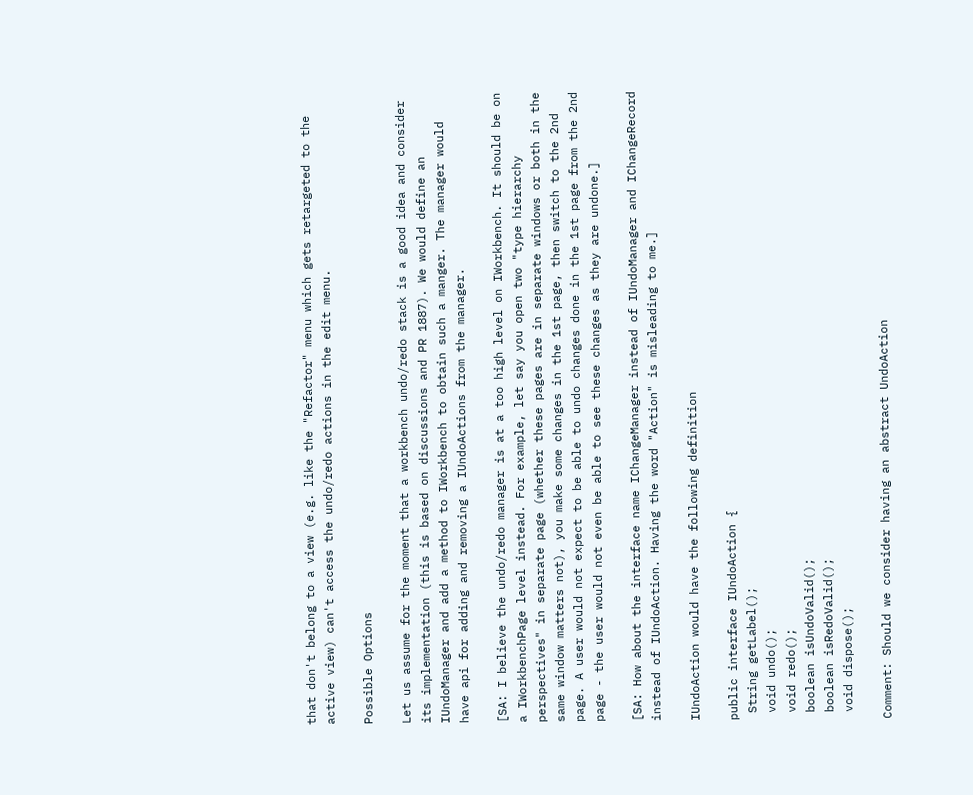that don't belong to a view (e.g. like the "Refactor" menu which gets retargeted to the active view) can't access the undo/redo actions in the edit menu.

Possible Options

Let us assume for the moment that a workbench undo/redo stack is a good idea and consider its implementation (this is based on discussions and PR 1887). We would define an IUndoManager and add a method to IWorkbench to obtain such a manger. The manager would have api for adding and removing a IUndoActions from the manager.

[SA: I believe the undo/redo manager is at a too high level on IWorkbench. It should be on a IWorkbenchPage level instead. For example, let say you open two "type hierarchy perspectives" in separate page (whether these pages are in separate windows or both in the same window matters not), you make some changes in the 1st page, then switch to the 2nd page. A user would not expect to be able to undo changes done in the 1st page from the 2nd page - the user would not even be able to see these changes as they are undone.]

[SA: How about the interface name IChangeManager instead of IUndoManager and IChangeRecord instead of IUndoAction. Having the word "Action" is misleading to me.]

IUndoAction would have the following definition

public interface IUndoAction {
 String getLabel();
 void undo();
 void redo();
 boolean isUndoValid();
 boolean isRedoValid();
 void dispose();

Comment: Should we consider having an abstract UndoAction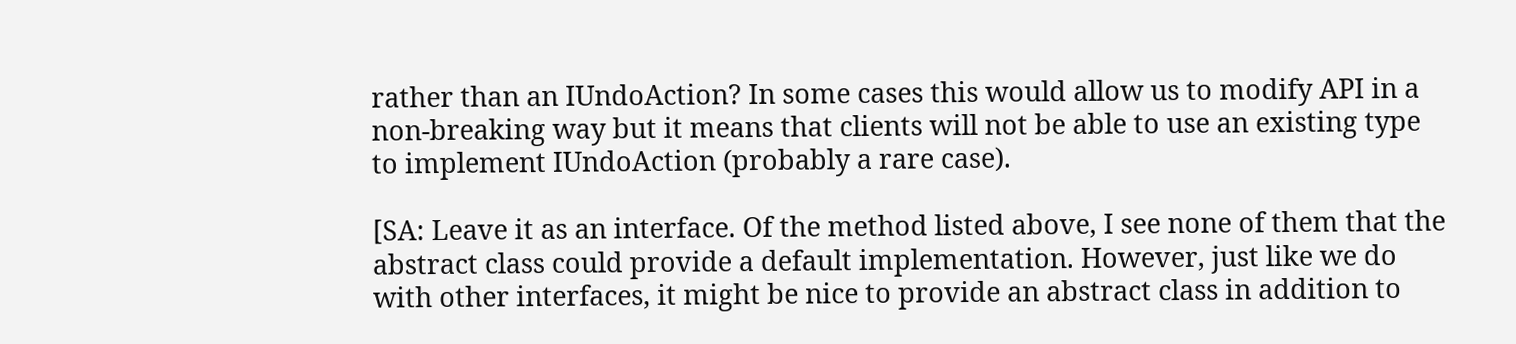rather than an IUndoAction? In some cases this would allow us to modify API in a non-breaking way but it means that clients will not be able to use an existing type to implement IUndoAction (probably a rare case).

[SA: Leave it as an interface. Of the method listed above, I see none of them that the abstract class could provide a default implementation. However, just like we do with other interfaces, it might be nice to provide an abstract class in addition to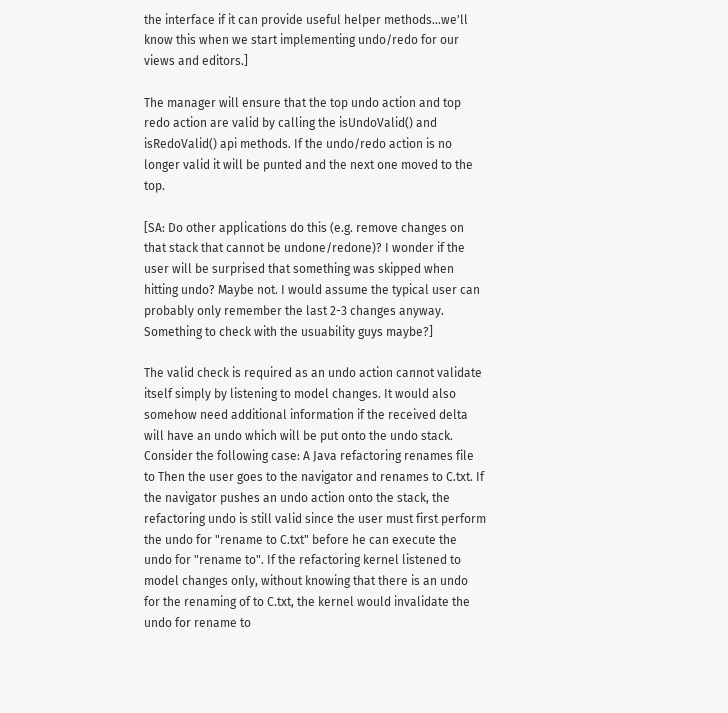the interface if it can provide useful helper methods...we'll know this when we start implementing undo/redo for our views and editors.]

The manager will ensure that the top undo action and top redo action are valid by calling the isUndoValid() and isRedoValid() api methods. If the undo/redo action is no longer valid it will be punted and the next one moved to the top.

[SA: Do other applications do this (e.g. remove changes on that stack that cannot be undone/redone)? I wonder if the user will be surprised that something was skipped when hitting undo? Maybe not. I would assume the typical user can probably only remember the last 2-3 changes anyway. Something to check with the usuability guys maybe?]

The valid check is required as an undo action cannot validate itself simply by listening to model changes. It would also somehow need additional information if the received delta will have an undo which will be put onto the undo stack. Consider the following case: A Java refactoring renames file to Then the user goes to the navigator and renames to C.txt. If the navigator pushes an undo action onto the stack, the refactoring undo is still valid since the user must first perform the undo for "rename to C.txt" before he can execute the undo for "rename to". If the refactoring kernel listened to model changes only, without knowing that there is an undo for the renaming of to C.txt, the kernel would invalidate the undo for rename to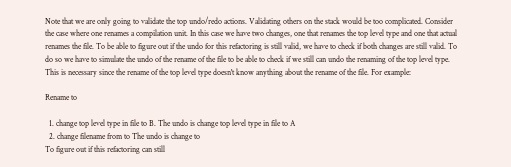Note that we are only going to validate the top undo/redo actions. Validating others on the stack would be too complicated. Consider the case where one renames a compilation unit. In this case we have two changes, one that renames the top level type and one that actual renames the file. To be able to figure out if the undo for this refactoring is still valid, we have to check if both changes are still valid. To do so we have to simulate the undo of the rename of the file to be able to check if we still can undo the renaming of the top level type. This is necessary since the rename of the top level type doesn't know anything about the rename of the file. For example:

Rename to

  1. change top level type in file to B. The undo is change top level type in file to A
  2. change filename from to The undo is change to
To figure out if this refactoring can still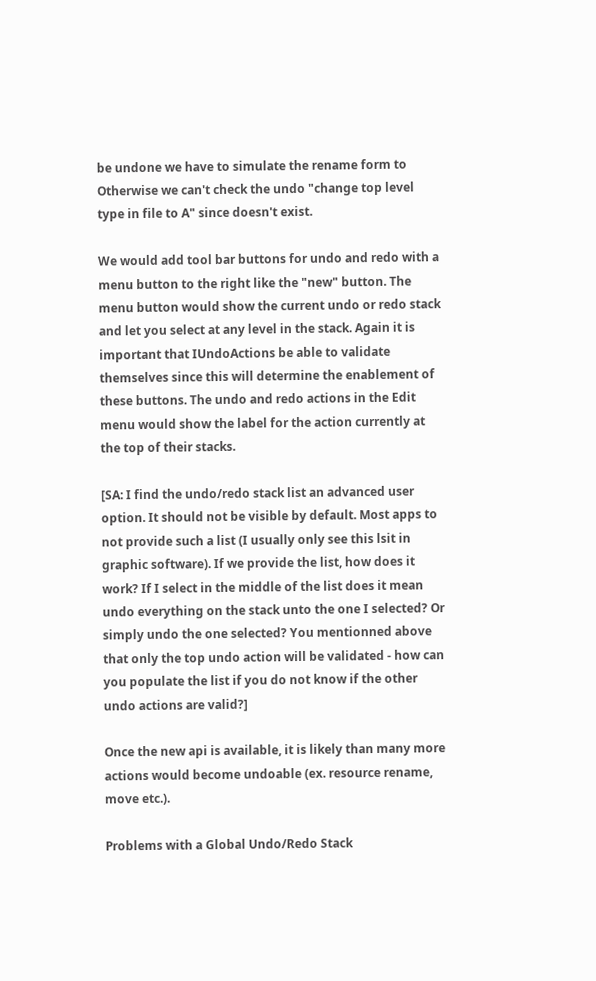be undone we have to simulate the rename form to Otherwise we can't check the undo "change top level type in file to A" since doesn't exist.

We would add tool bar buttons for undo and redo with a menu button to the right like the "new" button. The menu button would show the current undo or redo stack and let you select at any level in the stack. Again it is important that IUndoActions be able to validate themselves since this will determine the enablement of these buttons. The undo and redo actions in the Edit menu would show the label for the action currently at the top of their stacks.

[SA: I find the undo/redo stack list an advanced user option. It should not be visible by default. Most apps to not provide such a list (I usually only see this lsit in graphic software). If we provide the list, how does it work? If I select in the middle of the list does it mean undo everything on the stack unto the one I selected? Or simply undo the one selected? You mentionned above that only the top undo action will be validated - how can you populate the list if you do not know if the other undo actions are valid?]

Once the new api is available, it is likely than many more actions would become undoable (ex. resource rename, move etc.).

Problems with a Global Undo/Redo Stack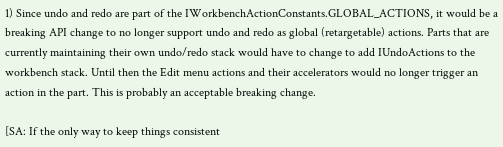1) Since undo and redo are part of the IWorkbenchActionConstants.GLOBAL_ACTIONS, it would be a breaking API change to no longer support undo and redo as global (retargetable) actions. Parts that are currently maintaining their own undo/redo stack would have to change to add IUndoActions to the workbench stack. Until then the Edit menu actions and their accelerators would no longer trigger an action in the part. This is probably an acceptable breaking change.

[SA: If the only way to keep things consistent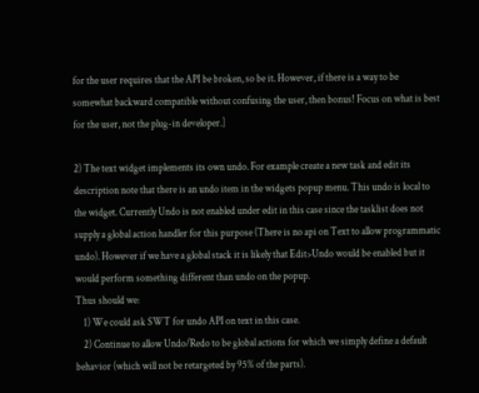for the user requires that the API be broken, so be it. However, if there is a way to be somewhat backward compatible without confusing the user, then bonus! Focus on what is best for the user, not the plug-in developer.]

2) The text widget implements its own undo. For example create a new task and edit its description note that there is an undo item in the widgets popup menu. This undo is local to the widget. Currently Undo is not enabled under edit in this case since the tasklist does not supply a global action handler for this purpose (There is no api on Text to allow programmatic undo). However if we have a global stack it is likely that Edit>Undo would be enabled but it would perform something different than undo on the popup.
Thus should we:
    1) We could ask SWT for undo API on text in this case.
    2) Continue to allow Undo/Redo to be global actions for which we simply define a default behavior (which will not be retargeted by 95% of the parts).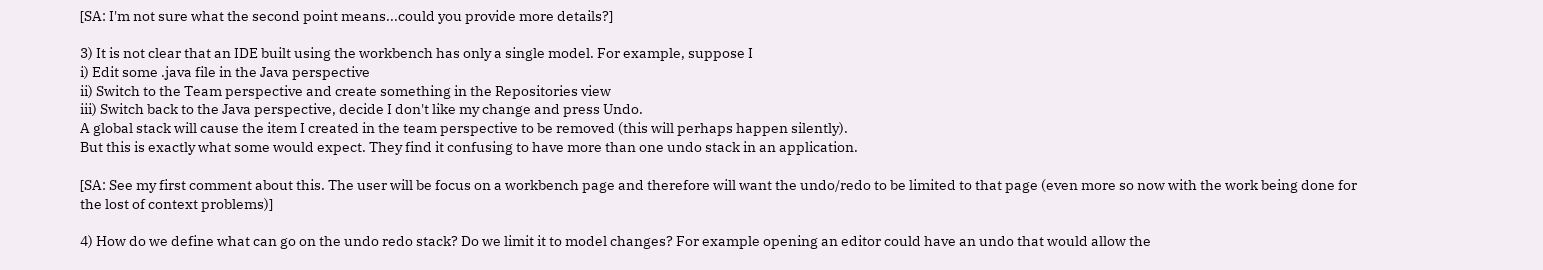[SA: I'm not sure what the second point means...could you provide more details?]

3) It is not clear that an IDE built using the workbench has only a single model. For example, suppose I
i) Edit some .java file in the Java perspective
ii) Switch to the Team perspective and create something in the Repositories view
iii) Switch back to the Java perspective, decide I don't like my change and press Undo.
A global stack will cause the item I created in the team perspective to be removed (this will perhaps happen silently).
But this is exactly what some would expect. They find it confusing to have more than one undo stack in an application.

[SA: See my first comment about this. The user will be focus on a workbench page and therefore will want the undo/redo to be limited to that page (even more so now with the work being done for the lost of context problems)]

4) How do we define what can go on the undo redo stack? Do we limit it to model changes? For example opening an editor could have an undo that would allow the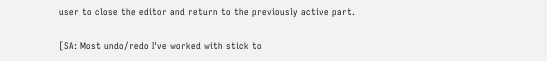user to close the editor and return to the previously active part.

[SA: Most undo/redo I've worked with stick to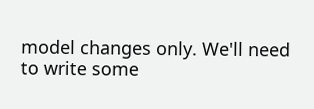model changes only. We'll need to write some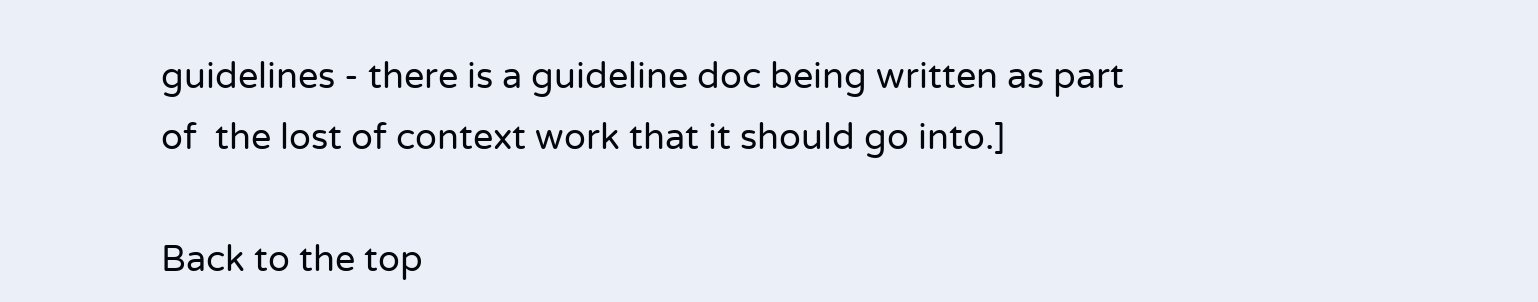guidelines - there is a guideline doc being written as part of  the lost of context work that it should go into.]

Back to the top